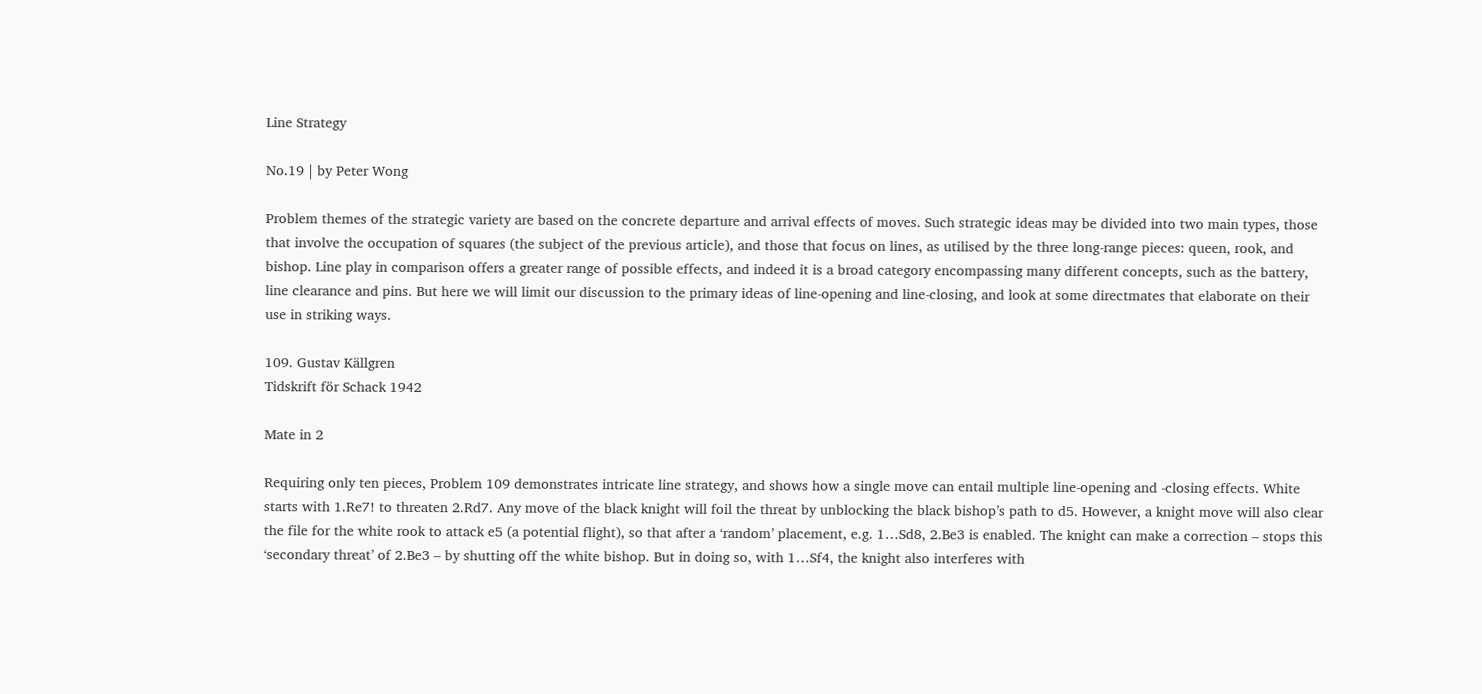Line Strategy

No.19 | by Peter Wong

Problem themes of the strategic variety are based on the concrete departure and arrival effects of moves. Such strategic ideas may be divided into two main types, those that involve the occupation of squares (the subject of the previous article), and those that focus on lines, as utilised by the three long-range pieces: queen, rook, and bishop. Line play in comparison offers a greater range of possible effects, and indeed it is a broad category encompassing many different concepts, such as the battery, line clearance and pins. But here we will limit our discussion to the primary ideas of line-opening and line-closing, and look at some directmates that elaborate on their use in striking ways.

109. Gustav Källgren
Tidskrift för Schack 1942

Mate in 2

Requiring only ten pieces, Problem 109 demonstrates intricate line strategy, and shows how a single move can entail multiple line-opening and -closing effects. White starts with 1.Re7! to threaten 2.Rd7. Any move of the black knight will foil the threat by unblocking the black bishop’s path to d5. However, a knight move will also clear the file for the white rook to attack e5 (a potential flight), so that after a ‘random’ placement, e.g. 1…Sd8, 2.Be3 is enabled. The knight can make a correction – stops this ‘secondary threat’ of 2.Be3 – by shutting off the white bishop. But in doing so, with 1…Sf4, the knight also interferes with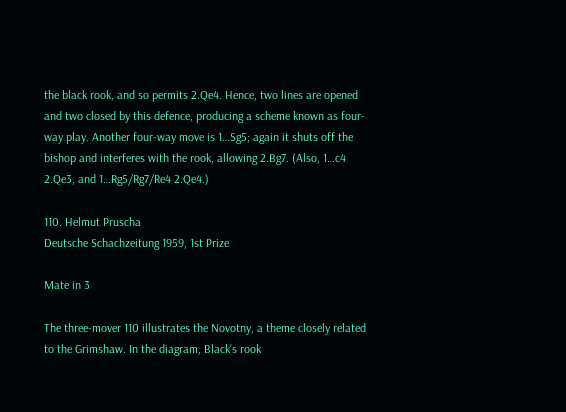the black rook, and so permits 2.Qe4. Hence, two lines are opened and two closed by this defence, producing a scheme known as four-way play. Another four-way move is 1…Sg5; again it shuts off the bishop and interferes with the rook, allowing 2.Bg7. (Also, 1…c4 2.Qe3, and 1…Rg5/Rg7/Re4 2.Qe4.)

110. Helmut Pruscha
Deutsche Schachzeitung 1959, 1st Prize

Mate in 3

The three-mover 110 illustrates the Novotny, a theme closely related to the Grimshaw. In the diagram, Black’s rook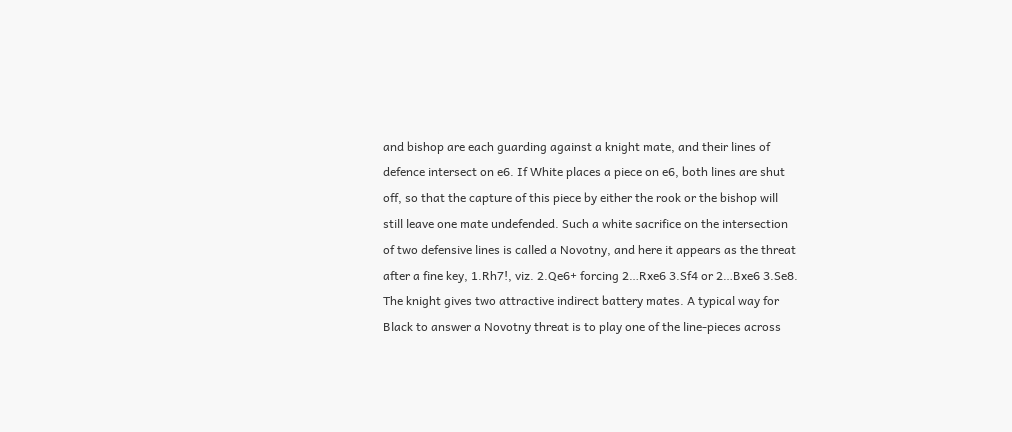and bishop are each guarding against a knight mate, and their lines of defence intersect on e6. If White places a piece on e6, both lines are shut off, so that the capture of this piece by either the rook or the bishop will still leave one mate undefended. Such a white sacrifice on the intersection of two defensive lines is called a Novotny, and here it appears as the threat after a fine key, 1.Rh7!, viz. 2.Qe6+ forcing 2…Rxe6 3.Sf4 or 2…Bxe6 3.Se8. The knight gives two attractive indirect battery mates. A typical way for Black to answer a Novotny threat is to play one of the line-pieces across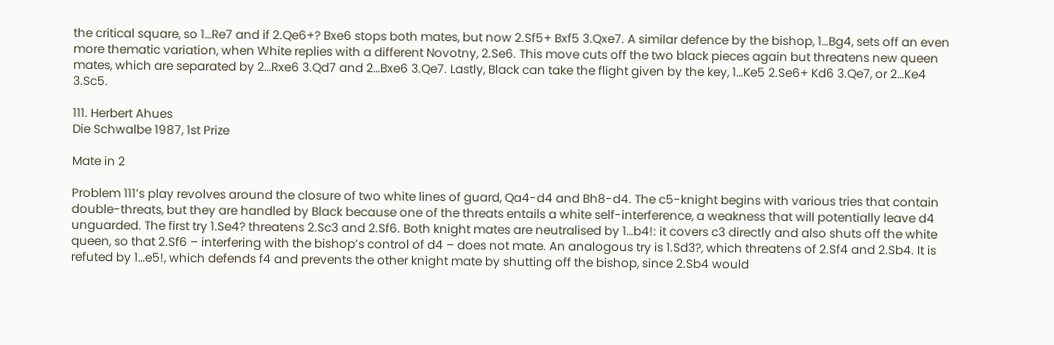the critical square, so 1…Re7 and if 2.Qe6+? Bxe6 stops both mates, but now 2.Sf5+ Bxf5 3.Qxe7. A similar defence by the bishop, 1…Bg4, sets off an even more thematic variation, when White replies with a different Novotny, 2.Se6. This move cuts off the two black pieces again but threatens new queen mates, which are separated by 2…Rxe6 3.Qd7 and 2…Bxe6 3.Qe7. Lastly, Black can take the flight given by the key, 1…Ke5 2.Se6+ Kd6 3.Qe7, or 2…Ke4 3.Sc5.

111. Herbert Ahues
Die Schwalbe 1987, 1st Prize

Mate in 2

Problem 111’s play revolves around the closure of two white lines of guard, Qa4-d4 and Bh8-d4. The c5-knight begins with various tries that contain double-threats, but they are handled by Black because one of the threats entails a white self-interference, a weakness that will potentially leave d4 unguarded. The first try 1.Se4? threatens 2.Sc3 and 2.Sf6. Both knight mates are neutralised by 1…b4!: it covers c3 directly and also shuts off the white queen, so that 2.Sf6 – interfering with the bishop’s control of d4 – does not mate. An analogous try is 1.Sd3?, which threatens of 2.Sf4 and 2.Sb4. It is refuted by 1…e5!, which defends f4 and prevents the other knight mate by shutting off the bishop, since 2.Sb4 would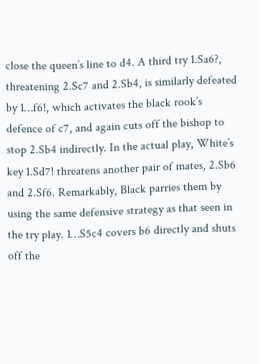close the queen’s line to d4. A third try 1.Sa6?, threatening 2.Sc7 and 2.Sb4, is similarly defeated by 1…f6!, which activates the black rook’s defence of c7, and again cuts off the bishop to stop 2.Sb4 indirectly. In the actual play, White’s key 1.Sd7! threatens another pair of mates, 2.Sb6 and 2.Sf6. Remarkably, Black parries them by using the same defensive strategy as that seen in the try play. 1…S5c4 covers b6 directly and shuts off the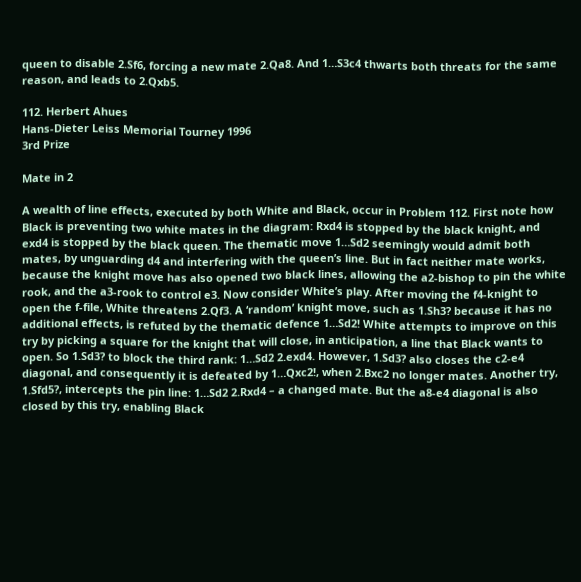queen to disable 2.Sf6, forcing a new mate 2.Qa8. And 1…S3c4 thwarts both threats for the same reason, and leads to 2.Qxb5.

112. Herbert Ahues
Hans-Dieter Leiss Memorial Tourney 1996
3rd Prize

Mate in 2

A wealth of line effects, executed by both White and Black, occur in Problem 112. First note how Black is preventing two white mates in the diagram: Rxd4 is stopped by the black knight, and exd4 is stopped by the black queen. The thematic move 1…Sd2 seemingly would admit both mates, by unguarding d4 and interfering with the queen’s line. But in fact neither mate works, because the knight move has also opened two black lines, allowing the a2-bishop to pin the white rook, and the a3-rook to control e3. Now consider White’s play. After moving the f4-knight to open the f-file, White threatens 2.Qf3. A ‘random’ knight move, such as 1.Sh3? because it has no additional effects, is refuted by the thematic defence 1…Sd2! White attempts to improve on this try by picking a square for the knight that will close, in anticipation, a line that Black wants to open. So 1.Sd3? to block the third rank: 1…Sd2 2.exd4. However, 1.Sd3? also closes the c2-e4 diagonal, and consequently it is defeated by 1…Qxc2!, when 2.Bxc2 no longer mates. Another try, 1.Sfd5?, intercepts the pin line: 1…Sd2 2.Rxd4 – a changed mate. But the a8-e4 diagonal is also closed by this try, enabling Black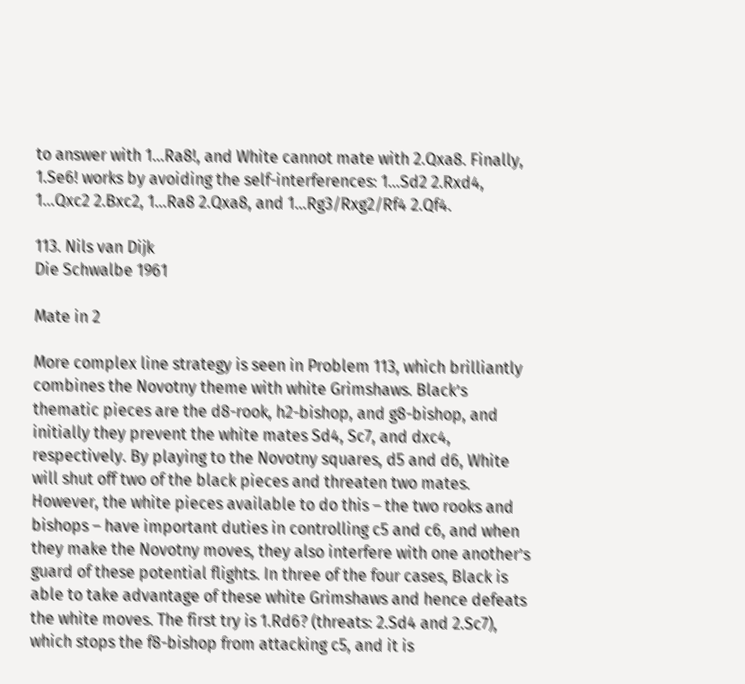to answer with 1…Ra8!, and White cannot mate with 2.Qxa8. Finally, 1.Se6! works by avoiding the self-interferences: 1…Sd2 2.Rxd4, 1…Qxc2 2.Bxc2, 1…Ra8 2.Qxa8, and 1…Rg3/Rxg2/Rf4 2.Qf4.

113. Nils van Dijk
Die Schwalbe 1961

Mate in 2

More complex line strategy is seen in Problem 113, which brilliantly combines the Novotny theme with white Grimshaws. Black’s thematic pieces are the d8-rook, h2-bishop, and g8-bishop, and initially they prevent the white mates Sd4, Sc7, and dxc4, respectively. By playing to the Novotny squares, d5 and d6, White will shut off two of the black pieces and threaten two mates. However, the white pieces available to do this – the two rooks and bishops – have important duties in controlling c5 and c6, and when they make the Novotny moves, they also interfere with one another’s guard of these potential flights. In three of the four cases, Black is able to take advantage of these white Grimshaws and hence defeats the white moves. The first try is 1.Rd6? (threats: 2.Sd4 and 2.Sc7), which stops the f8-bishop from attacking c5, and it is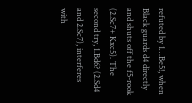refuted by 1…Be5!, when Black guards d4 directly and shuts off the f5-rook (2.Sc7+ Kxc5). The second try, 1.Bd6? (2.Sd4 and 2.Sc7), interferes with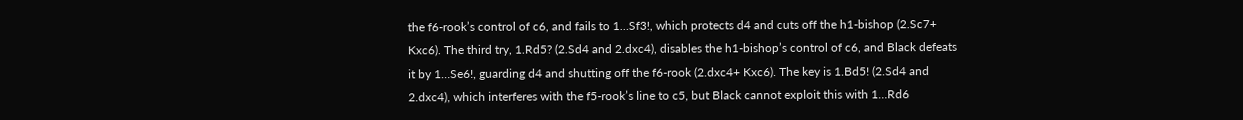the f6-rook’s control of c6, and fails to 1…Sf3!, which protects d4 and cuts off the h1-bishop (2.Sc7+ Kxc6). The third try, 1.Rd5? (2.Sd4 and 2.dxc4), disables the h1-bishop’s control of c6, and Black defeats it by 1…Se6!, guarding d4 and shutting off the f6-rook (2.dxc4+ Kxc6). The key is 1.Bd5! (2.Sd4 and 2.dxc4), which interferes with the f5-rook’s line to c5, but Black cannot exploit this with 1…Rd6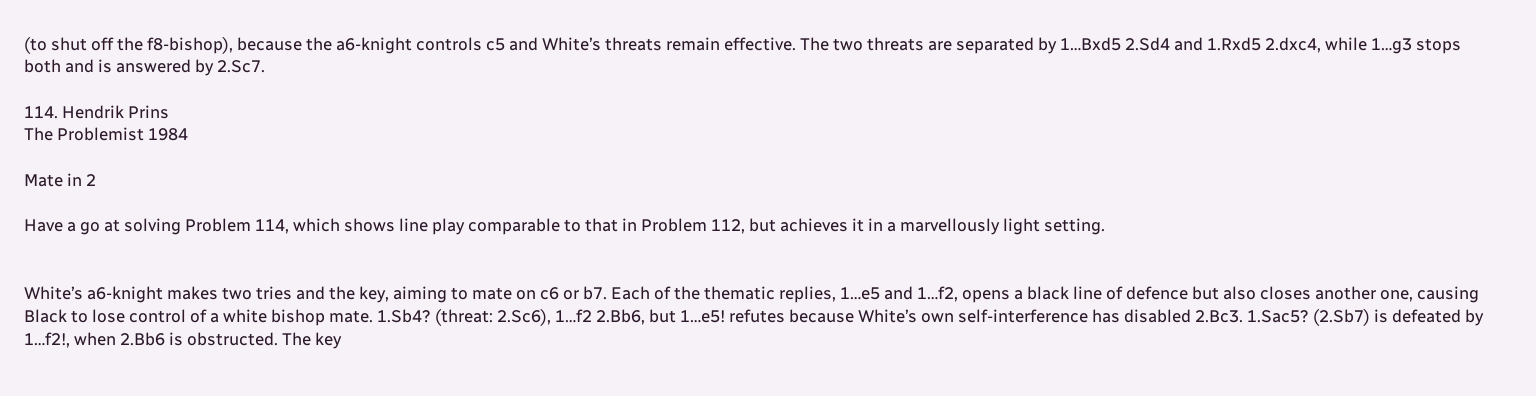(to shut off the f8-bishop), because the a6-knight controls c5 and White’s threats remain effective. The two threats are separated by 1…Bxd5 2.Sd4 and 1.Rxd5 2.dxc4, while 1…g3 stops both and is answered by 2.Sc7.

114. Hendrik Prins
The Problemist 1984

Mate in 2

Have a go at solving Problem 114, which shows line play comparable to that in Problem 112, but achieves it in a marvellously light setting.


White’s a6-knight makes two tries and the key, aiming to mate on c6 or b7. Each of the thematic replies, 1…e5 and 1…f2, opens a black line of defence but also closes another one, causing Black to lose control of a white bishop mate. 1.Sb4? (threat: 2.Sc6), 1…f2 2.Bb6, but 1…e5! refutes because White’s own self-interference has disabled 2.Bc3. 1.Sac5? (2.Sb7) is defeated by 1…f2!, when 2.Bb6 is obstructed. The key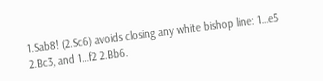1.Sab8! (2.Sc6) avoids closing any white bishop line: 1…e5 2.Bc3, and 1…f2 2.Bb6.